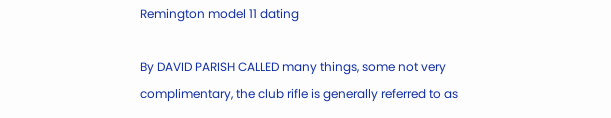Remington model 11 dating

By DAVID PARISH CALLED many things, some not very complimentary, the club rifle is generally referred to as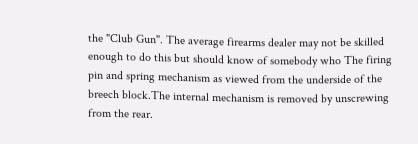the "Club Gun". The average firearms dealer may not be skilled enough to do this but should know of somebody who The firing pin and spring mechanism as viewed from the underside of the breech block.The internal mechanism is removed by unscrewing from the rear.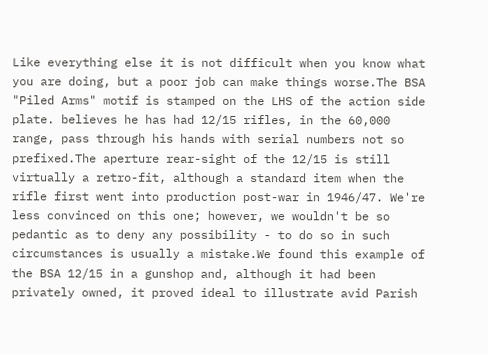Like everything else it is not difficult when you know what you are doing, but a poor job can make things worse.The BSA "Piled Arms" motif is stamped on the LHS of the action side plate. believes he has had 12/15 rifles, in the 60,000 range, pass through his hands with serial numbers not so prefixed.The aperture rear-sight of the 12/15 is still virtually a retro-fit, although a standard item when the rifle first went into production post-war in 1946/47. We're less convinced on this one; however, we wouldn't be so pedantic as to deny any possibility - to do so in such circumstances is usually a mistake.We found this example of the BSA 12/15 in a gunshop and, although it had been privately owned, it proved ideal to illustrate avid Parish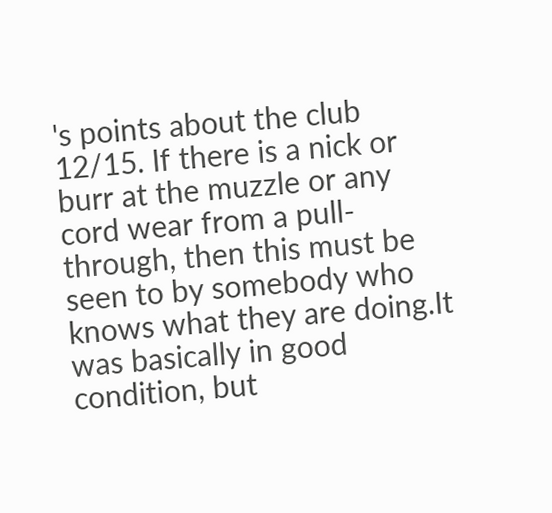's points about the club 12/15. If there is a nick or burr at the muzzle or any cord wear from a pull-through, then this must be seen to by somebody who knows what they are doing.It was basically in good condition, but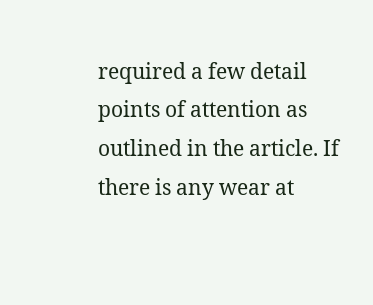required a few detail points of attention as outlined in the article. If there is any wear at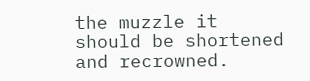the muzzle it should be shortened and recrowned.